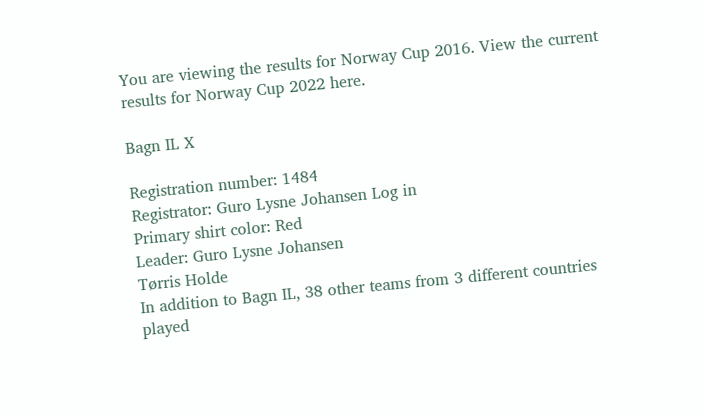You are viewing the results for Norway Cup 2016. View the current results for Norway Cup 2022 here.

Bagn IL X

Registration number: 1484
Registrator: Guro Lysne Johansen Log in
Primary shirt color: Red
Leader: Guro Lysne Johansen
Tørris Holde
In addition to Bagn IL, 38 other teams from 3 different countries played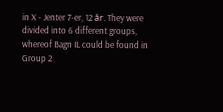in X - Jenter 7-er, 12 år. They were divided into 6 different groups, whereof Bagn IL could be found in Group 2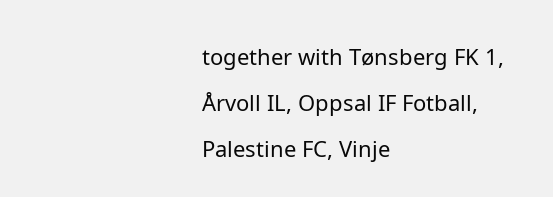together with Tønsberg FK 1, Årvoll IL, Oppsal IF Fotball, Palestine FC, Vinje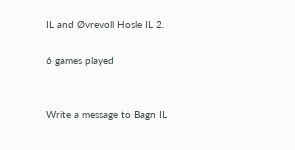IL and Øvrevoll Hosle IL 2.

6 games played


Write a message to Bagn IL